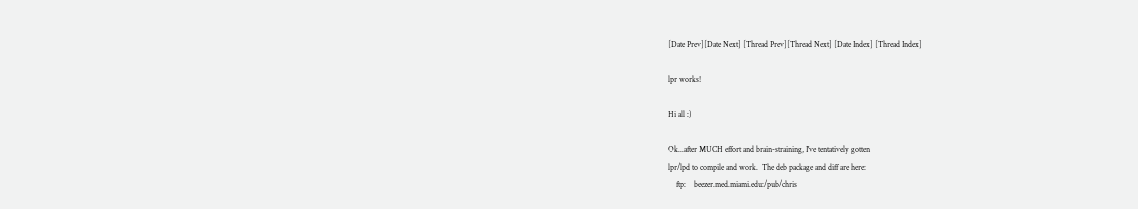[Date Prev][Date Next] [Thread Prev][Thread Next] [Date Index] [Thread Index]

lpr works!

Hi all :)

Ok...after MUCH effort and brain-straining, I've tentatively gotten
lpr/lpd to compile and work.  The deb package and diff are here:
    ftp:    beezer.med.miami.edu:/pub/chris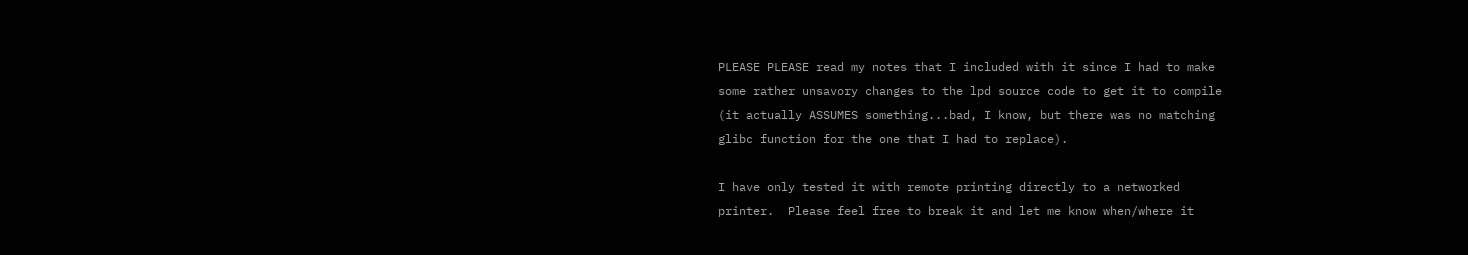PLEASE PLEASE read my notes that I included with it since I had to make
some rather unsavory changes to the lpd source code to get it to compile
(it actually ASSUMES something...bad, I know, but there was no matching
glibc function for the one that I had to replace).

I have only tested it with remote printing directly to a networked
printer.  Please feel free to break it and let me know when/where it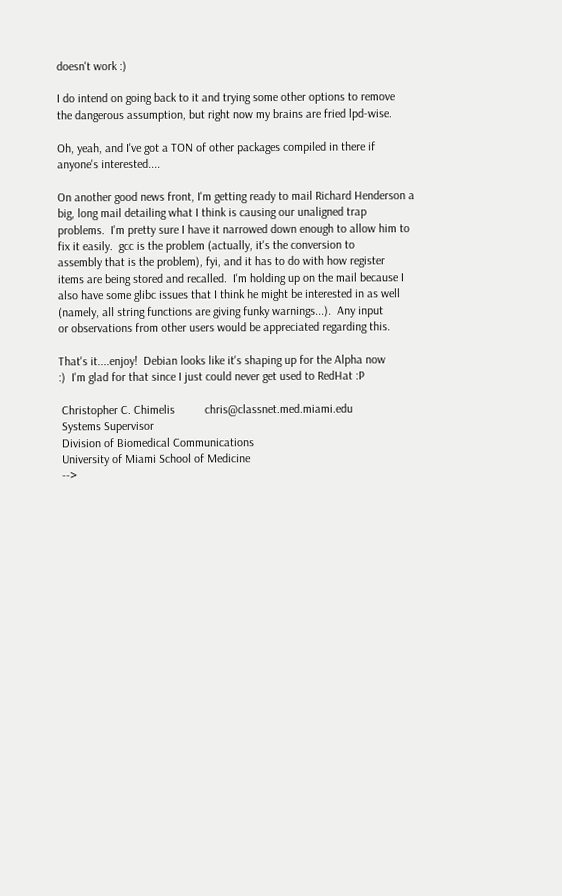doesn't work :)

I do intend on going back to it and trying some other options to remove
the dangerous assumption, but right now my brains are fried lpd-wise.

Oh, yeah, and I've got a TON of other packages compiled in there if
anyone's interested....

On another good news front, I'm getting ready to mail Richard Henderson a
big, long mail detailing what I think is causing our unaligned trap
problems.  I'm pretty sure I have it narrowed down enough to allow him to
fix it easily.  gcc is the problem (actually, it's the conversion to
assembly that is the problem), fyi, and it has to do with how register
items are being stored and recalled.  I'm holding up on the mail because I
also have some glibc issues that I think he might be interested in as well
(namely, all string functions are giving funky warnings...).  Any input
or observations from other users would be appreciated regarding this.

That's it....enjoy!  Debian looks like it's shaping up for the Alpha now
:)  I'm glad for that since I just could never get used to RedHat :P

 Christopher C. Chimelis          chris@classnet.med.miami.edu
 Systems Supervisor
 Division of Biomedical Communications
 University of Miami School of Medicine
 -->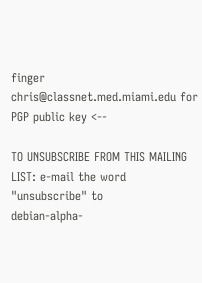finger chris@classnet.med.miami.edu for PGP public key <--

TO UNSUBSCRIBE FROM THIS MAILING LIST: e-mail the word "unsubscribe" to
debian-alpha-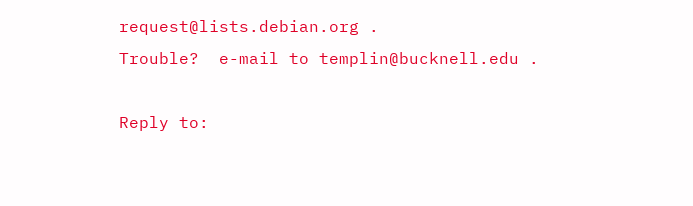request@lists.debian.org .
Trouble?  e-mail to templin@bucknell.edu .

Reply to: